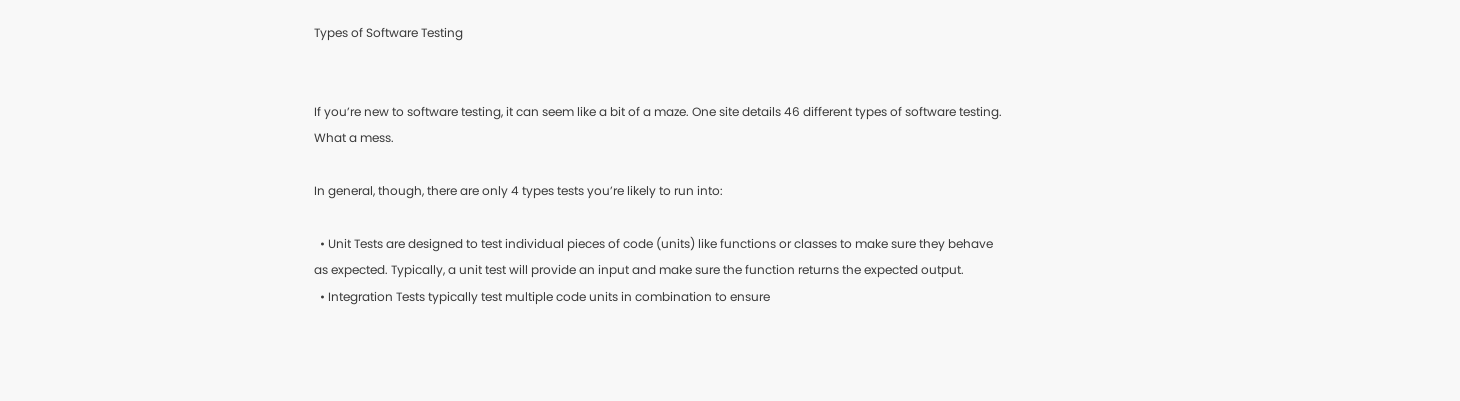Types of Software Testing


If you’re new to software testing, it can seem like a bit of a maze. One site details 46 different types of software testing. What a mess.

In general, though, there are only 4 types tests you’re likely to run into:

  • Unit Tests are designed to test individual pieces of code (units) like functions or classes to make sure they behave as expected. Typically, a unit test will provide an input and make sure the function returns the expected output.
  • Integration Tests typically test multiple code units in combination to ensure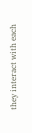they interact with each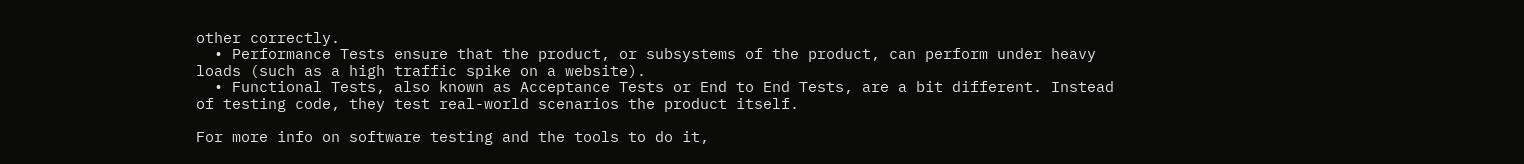other correctly.
  • Performance Tests ensure that the product, or subsystems of the product, can perform under heavy loads (such as a high traffic spike on a website).
  • Functional Tests, also known as Acceptance Tests or End to End Tests, are a bit different. Instead of testing code, they test real-world scenarios the product itself.

For more info on software testing and the tools to do it,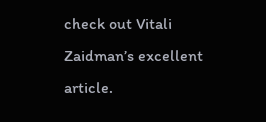check out Vitali Zaidman’s excellent article.